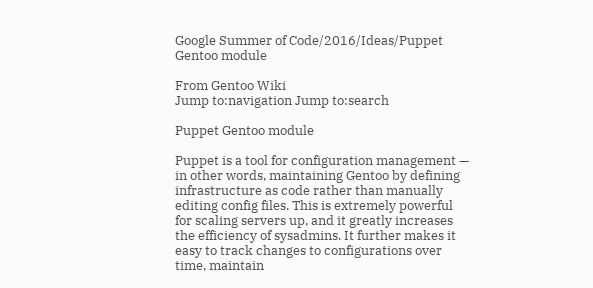Google Summer of Code/2016/Ideas/Puppet Gentoo module

From Gentoo Wiki
Jump to:navigation Jump to:search

Puppet Gentoo module

Puppet is a tool for configuration management — in other words, maintaining Gentoo by defining infrastructure as code rather than manually editing config files. This is extremely powerful for scaling servers up, and it greatly increases the efficiency of sysadmins. It further makes it easy to track changes to configurations over time, maintain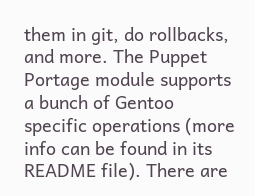them in git, do rollbacks, and more. The Puppet Portage module supports a bunch of Gentoo specific operations (more info can be found in its README file). There are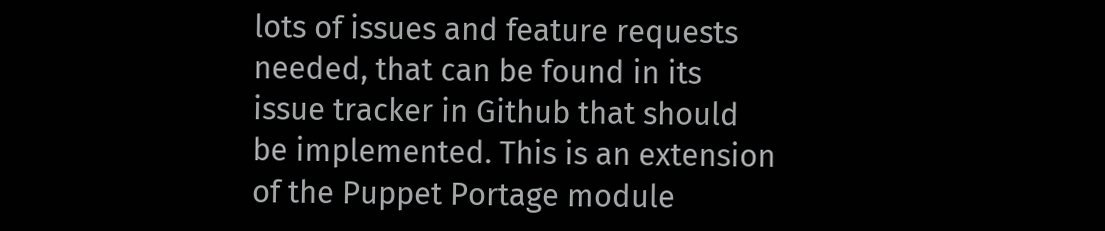lots of issues and feature requests needed, that can be found in its issue tracker in Github that should be implemented. This is an extension of the Puppet Portage module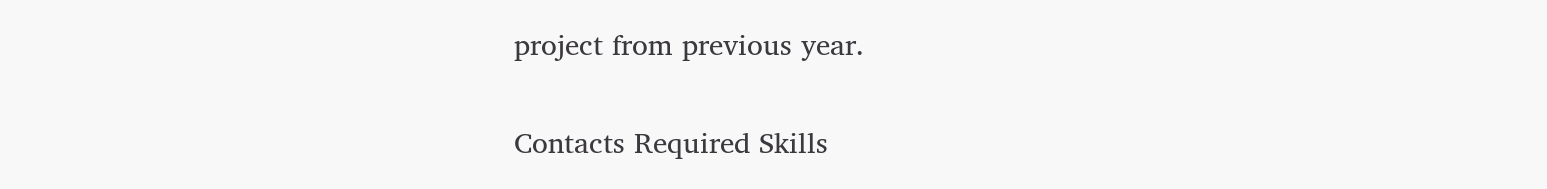project from previous year.

Contacts Required Skills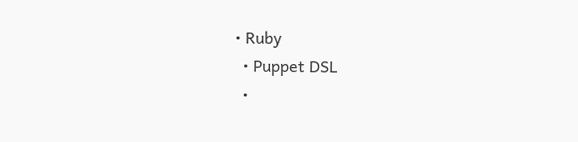• Ruby
  • Puppet DSL
  •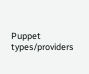Puppet types/providers